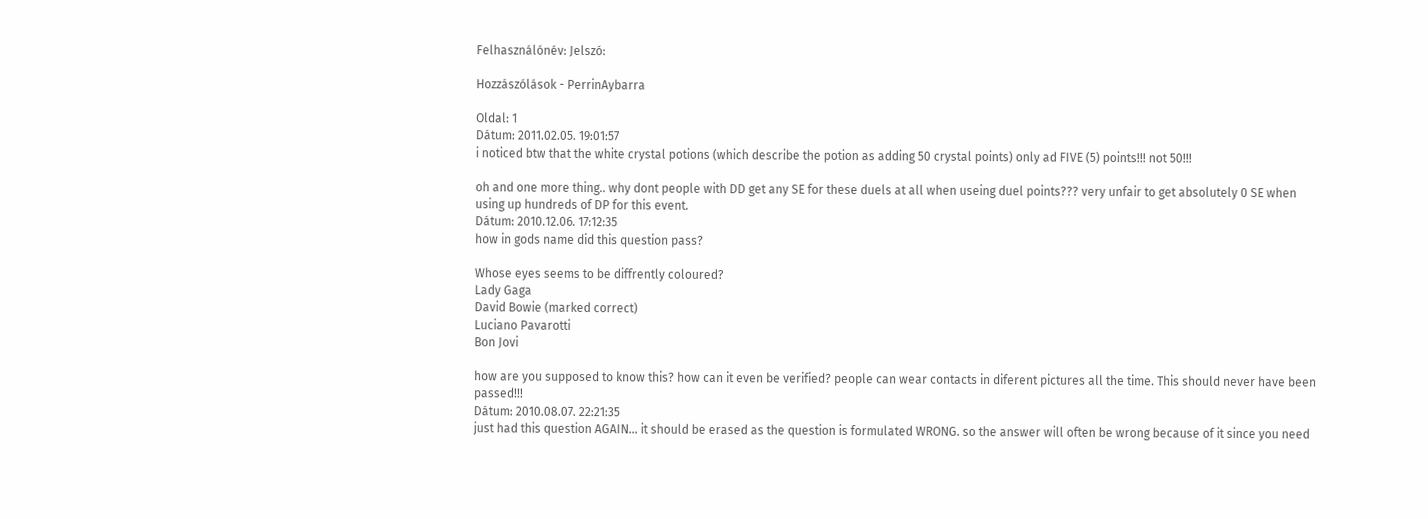Felhasználónév: Jelszó:

Hozzászólások - PerrinAybarra

Oldal: 1
Dátum: 2011.02.05. 19:01:57
i noticed btw that the white crystal potions (which describe the potion as adding 50 crystal points) only ad FIVE (5) points!!! not 50!!!

oh and one more thing.. why dont people with DD get any SE for these duels at all when useing duel points??? very unfair to get absolutely 0 SE when using up hundreds of DP for this event.
Dátum: 2010.12.06. 17:12:35
how in gods name did this question pass?

Whose eyes seems to be diffrently coloured?
Lady Gaga
David Bowie (marked correct)
Luciano Pavarotti
Bon Jovi

how are you supposed to know this? how can it even be verified? people can wear contacts in diferent pictures all the time. This should never have been passed!!!
Dátum: 2010.08.07. 22:21:35
just had this question AGAIN... it should be erased as the question is formulated WRONG. so the answer will often be wrong because of it since you need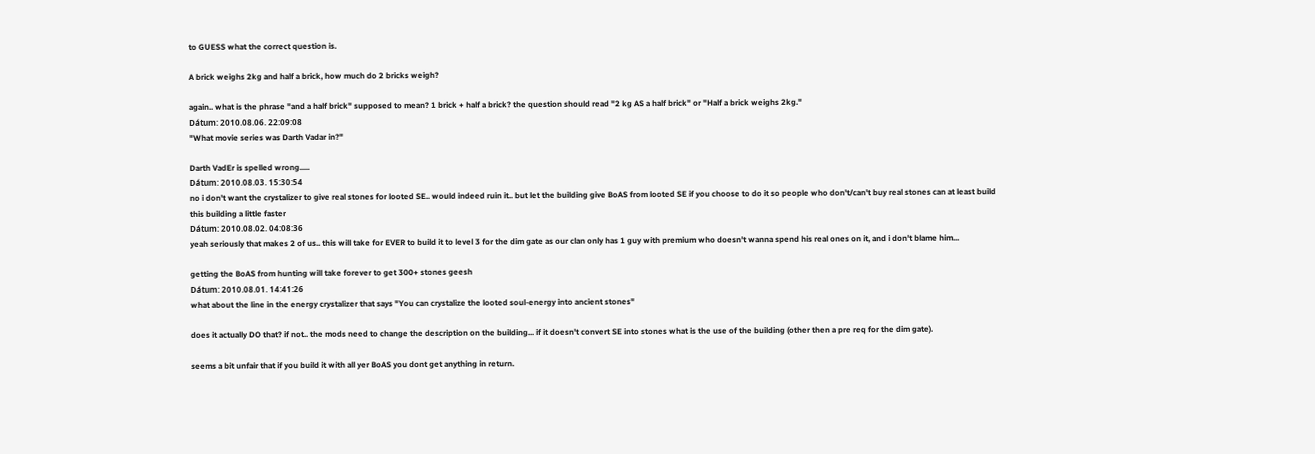to GUESS what the correct question is.

A brick weighs 2kg and half a brick, how much do 2 bricks weigh?

again.. what is the phrase "and a half brick" supposed to mean? 1 brick + half a brick? the question should read "2 kg AS a half brick" or "Half a brick weighs 2kg."
Dátum: 2010.08.06. 22:09:08
"What movie series was Darth Vadar in?"

Darth VadEr is spelled wrong.....
Dátum: 2010.08.03. 15:30:54
no i don't want the crystalizer to give real stones for looted SE.. would indeed ruin it.. but let the building give BoAS from looted SE if you choose to do it so people who don't/can't buy real stones can at least build this building a little faster
Dátum: 2010.08.02. 04:08:36
yeah seriously that makes 2 of us.. this will take for EVER to build it to level 3 for the dim gate as our clan only has 1 guy with premium who doesn't wanna spend his real ones on it, and i don't blame him...

getting the BoAS from hunting will take forever to get 300+ stones geesh
Dátum: 2010.08.01. 14:41:26
what about the line in the energy crystalizer that says "You can crystalize the looted soul-energy into ancient stones"

does it actually DO that? if not.. the mods need to change the description on the building... if it doesn't convert SE into stones what is the use of the building (other then a pre req for the dim gate).

seems a bit unfair that if you build it with all yer BoAS you dont get anything in return.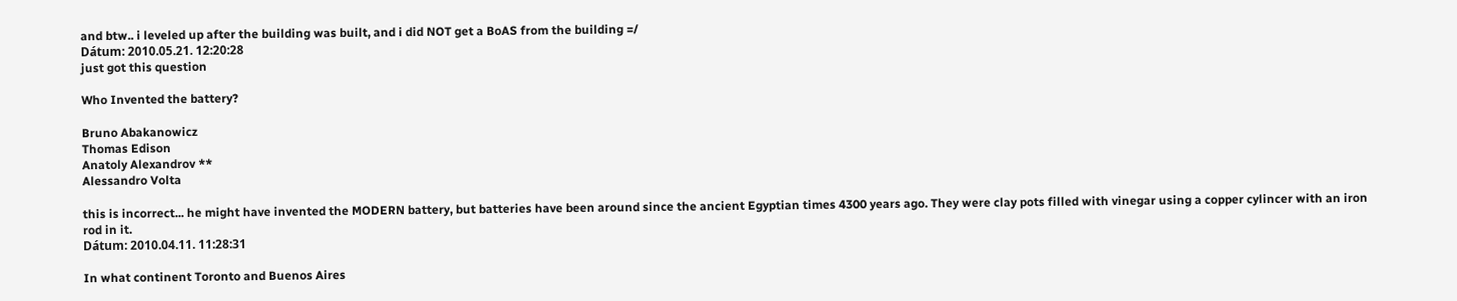and btw.. i leveled up after the building was built, and i did NOT get a BoAS from the building =/
Dátum: 2010.05.21. 12:20:28
just got this question

Who Invented the battery?

Bruno Abakanowicz
Thomas Edison
Anatoly Alexandrov **
Alessandro Volta

this is incorrect... he might have invented the MODERN battery, but batteries have been around since the ancient Egyptian times 4300 years ago. They were clay pots filled with vinegar using a copper cylincer with an iron rod in it.
Dátum: 2010.04.11. 11:28:31

In what continent Toronto and Buenos Aires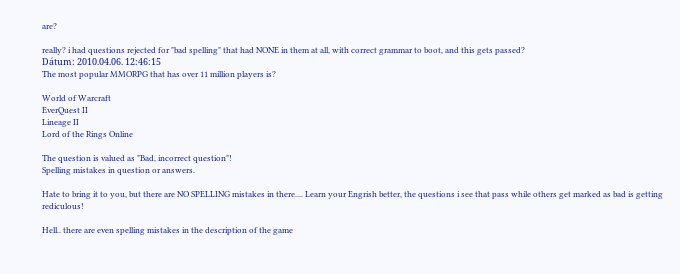are?

really? i had questions rejected for "bad spelling" that had NONE in them at all, with correct grammar to boot, and this gets passed?
Dátum: 2010.04.06. 12:46:15
The most popular MMORPG that has over 11 million players is?

World of Warcraft
EverQuest II
Lineage II
Lord of the Rings Online

The question is valued as "Bad, incorrect question"!
Spelling mistakes in question or answers.

Hate to bring it to you, but there are NO SPELLING mistakes in there.... Learn your Engrish better, the questions i see that pass while others get marked as bad is getting rediculous!

Hell.. there are even spelling mistakes in the description of the game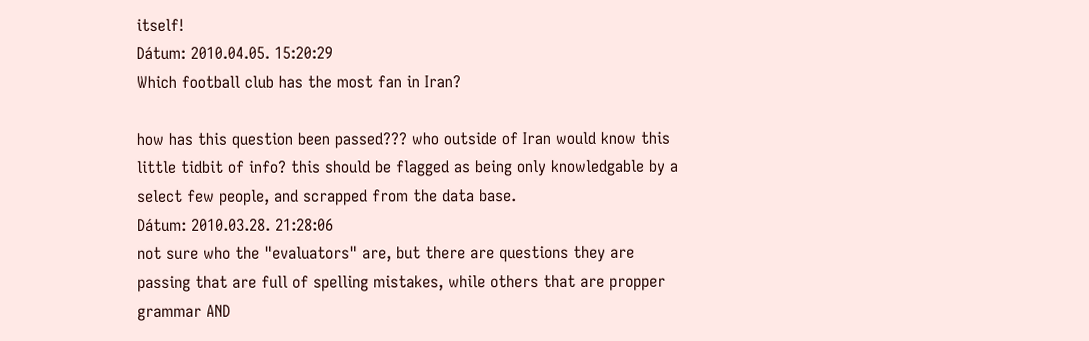itself!
Dátum: 2010.04.05. 15:20:29
Which football club has the most fan in Iran?

how has this question been passed??? who outside of Iran would know this little tidbit of info? this should be flagged as being only knowledgable by a select few people, and scrapped from the data base.
Dátum: 2010.03.28. 21:28:06
not sure who the "evaluators" are, but there are questions they are passing that are full of spelling mistakes, while others that are propper grammar AND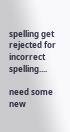spelling get rejected for incorrect spelling....

need some new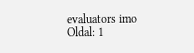evaluators imo
Oldal: 1